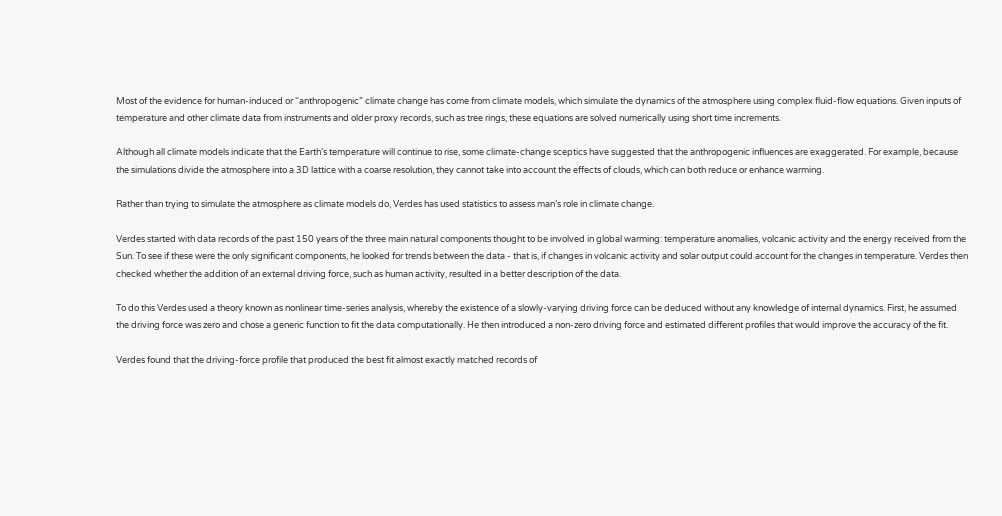Most of the evidence for human-induced or “anthropogenic” climate change has come from climate models, which simulate the dynamics of the atmosphere using complex fluid-flow equations. Given inputs of temperature and other climate data from instruments and older proxy records, such as tree rings, these equations are solved numerically using short time increments.

Although all climate models indicate that the Earth’s temperature will continue to rise, some climate-change sceptics have suggested that the anthropogenic influences are exaggerated. For example, because the simulations divide the atmosphere into a 3D lattice with a coarse resolution, they cannot take into account the effects of clouds, which can both reduce or enhance warming.

Rather than trying to simulate the atmosphere as climate models do, Verdes has used statistics to assess man’s role in climate change.

Verdes started with data records of the past 150 years of the three main natural components thought to be involved in global warming: temperature anomalies, volcanic activity and the energy received from the Sun. To see if these were the only significant components, he looked for trends between the data - that is, if changes in volcanic activity and solar output could account for the changes in temperature. Verdes then checked whether the addition of an external driving force, such as human activity, resulted in a better description of the data.

To do this Verdes used a theory known as nonlinear time-series analysis, whereby the existence of a slowly-varying driving force can be deduced without any knowledge of internal dynamics. First, he assumed the driving force was zero and chose a generic function to fit the data computationally. He then introduced a non-zero driving force and estimated different profiles that would improve the accuracy of the fit.

Verdes found that the driving-force profile that produced the best fit almost exactly matched records of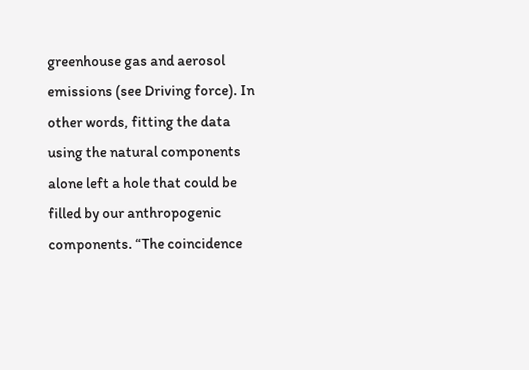greenhouse gas and aerosol emissions (see Driving force). In other words, fitting the data using the natural components alone left a hole that could be filled by our anthropogenic components. “The coincidence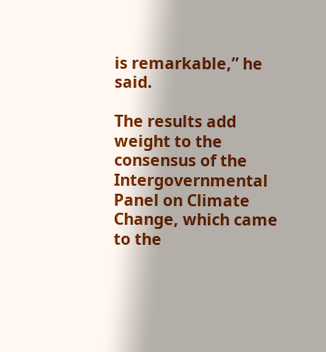is remarkable,” he said.

The results add weight to the consensus of the Intergovernmental Panel on Climate Change, which came to the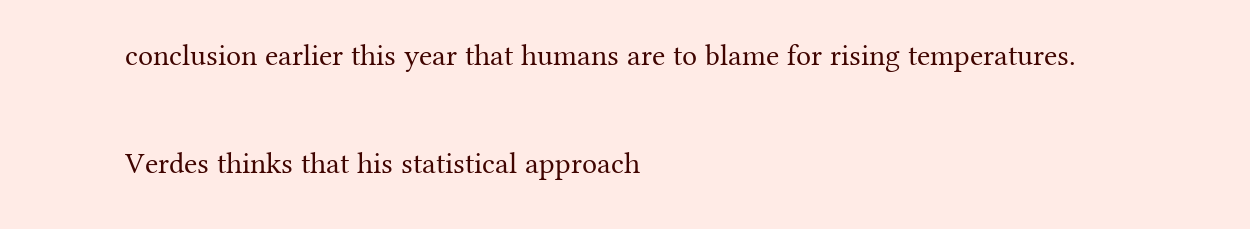conclusion earlier this year that humans are to blame for rising temperatures.

Verdes thinks that his statistical approach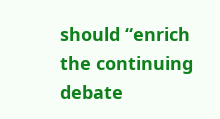should “enrich the continuing debate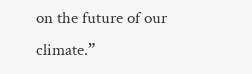on the future of our climate.”